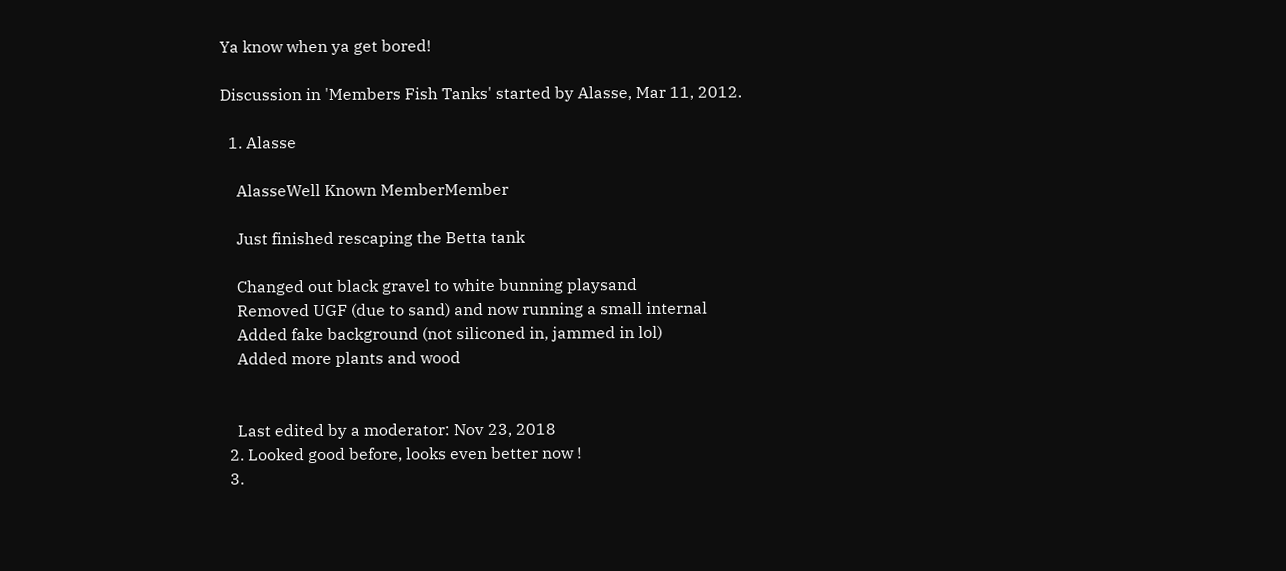Ya know when ya get bored!

Discussion in 'Members Fish Tanks' started by Alasse, Mar 11, 2012.

  1. Alasse

    AlasseWell Known MemberMember

    Just finished rescaping the Betta tank

    Changed out black gravel to white bunning playsand
    Removed UGF (due to sand) and now running a small internal
    Added fake background (not siliconed in, jammed in lol)
    Added more plants and wood


    Last edited by a moderator: Nov 23, 2018
  2. Looked good before, looks even better now !
  3.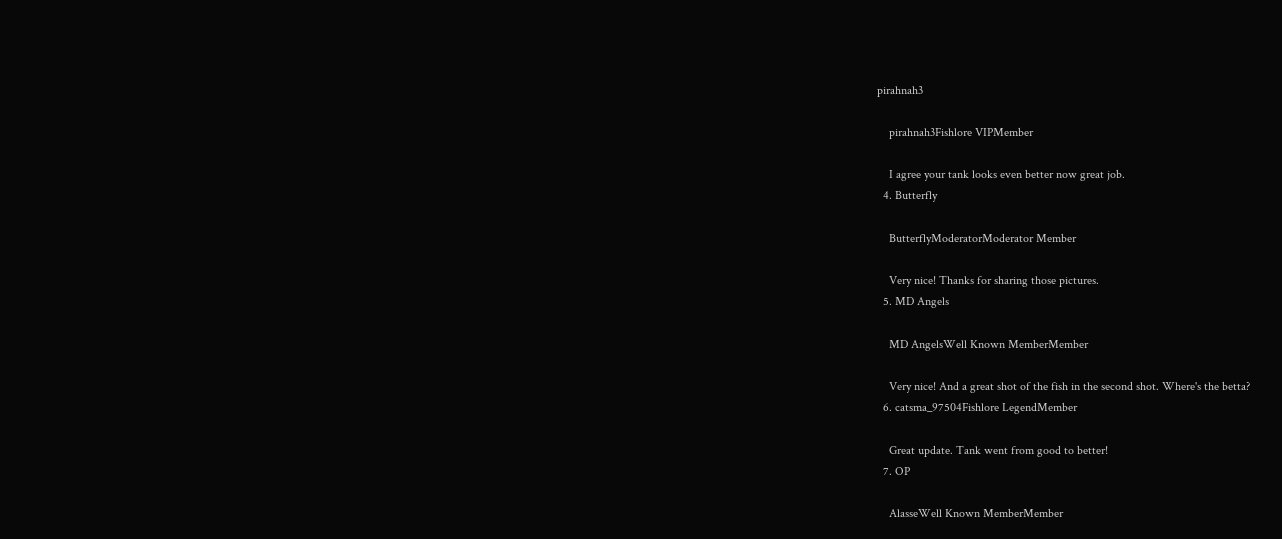pirahnah3

    pirahnah3Fishlore VIPMember

    I agree your tank looks even better now great job.
  4. Butterfly

    ButterflyModeratorModerator Member

    Very nice! Thanks for sharing those pictures.
  5. MD Angels

    MD AngelsWell Known MemberMember

    Very nice! And a great shot of the fish in the second shot. Where's the betta?
  6. catsma_97504Fishlore LegendMember

    Great update. Tank went from good to better!
  7. OP

    AlasseWell Known MemberMember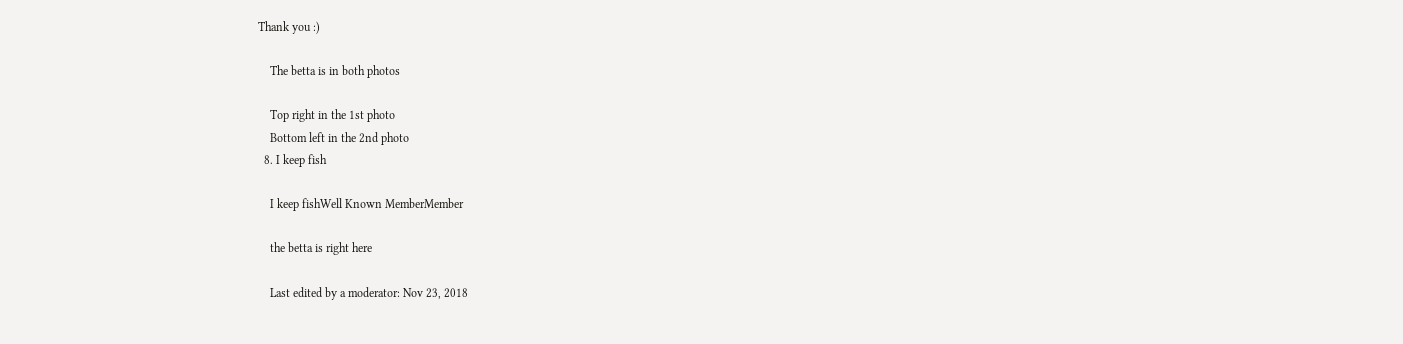Thank you :)

    The betta is in both photos

    Top right in the 1st photo
    Bottom left in the 2nd photo
  8. I keep fish

    I keep fishWell Known MemberMember

    the betta is right here

    Last edited by a moderator: Nov 23, 2018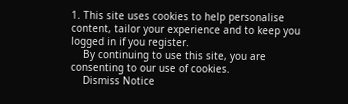1. This site uses cookies to help personalise content, tailor your experience and to keep you logged in if you register.
    By continuing to use this site, you are consenting to our use of cookies.
    Dismiss Notice